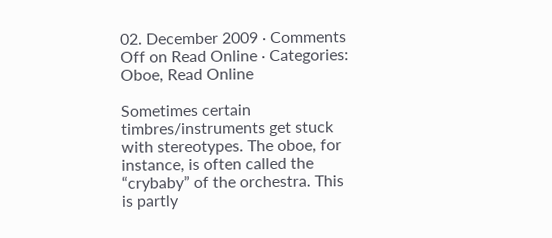02. December 2009 · Comments Off on Read Online · Categories: Oboe, Read Online

Sometimes certain timbres/instruments get stuck with stereotypes. The oboe, for instance, is often called the “crybaby” of the orchestra. This is partly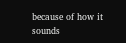because of how it sounds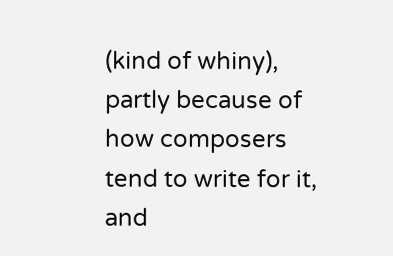(kind of whiny), partly because of how composers tend to write for it, and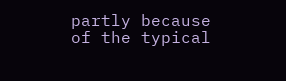partly because of the typical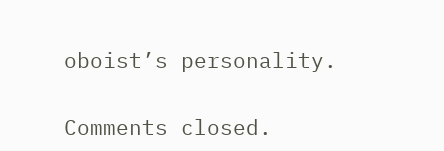oboist’s personality.

Comments closed.